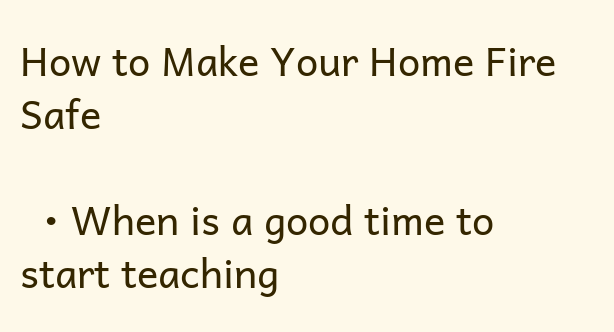How to Make Your Home Fire Safe

  • When is a good time to start teaching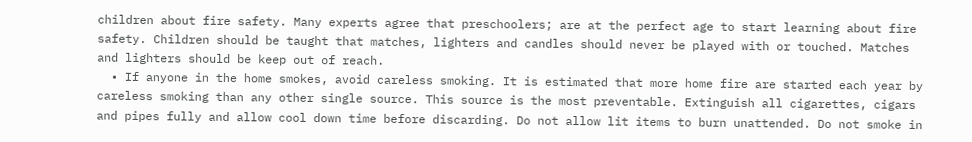children about fire safety. Many experts agree that preschoolers; are at the perfect age to start learning about fire safety. Children should be taught that matches, lighters and candles should never be played with or touched. Matches and lighters should be keep out of reach.
  • If anyone in the home smokes, avoid careless smoking. It is estimated that more home fire are started each year by careless smoking than any other single source. This source is the most preventable. Extinguish all cigarettes, cigars and pipes fully and allow cool down time before discarding. Do not allow lit items to burn unattended. Do not smoke in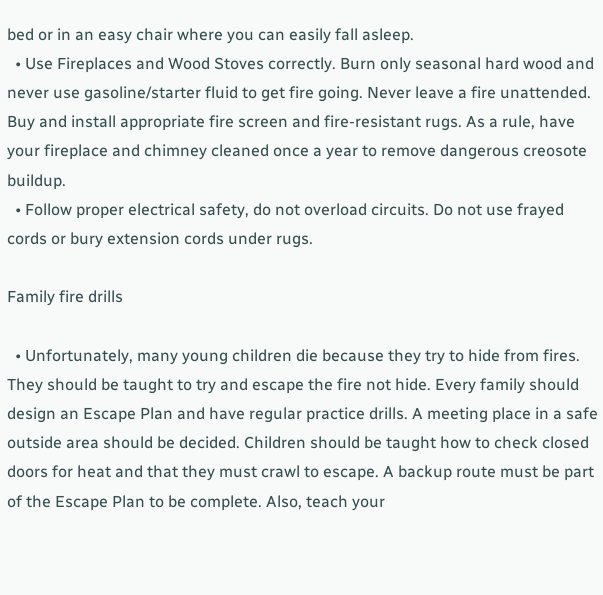bed or in an easy chair where you can easily fall asleep.
  • Use Fireplaces and Wood Stoves correctly. Burn only seasonal hard wood and never use gasoline/starter fluid to get fire going. Never leave a fire unattended. Buy and install appropriate fire screen and fire-resistant rugs. As a rule, have your fireplace and chimney cleaned once a year to remove dangerous creosote buildup.
  • Follow proper electrical safety, do not overload circuits. Do not use frayed cords or bury extension cords under rugs.

Family fire drills

  • Unfortunately, many young children die because they try to hide from fires. They should be taught to try and escape the fire not hide. Every family should design an Escape Plan and have regular practice drills. A meeting place in a safe outside area should be decided. Children should be taught how to check closed doors for heat and that they must crawl to escape. A backup route must be part of the Escape Plan to be complete. Also, teach your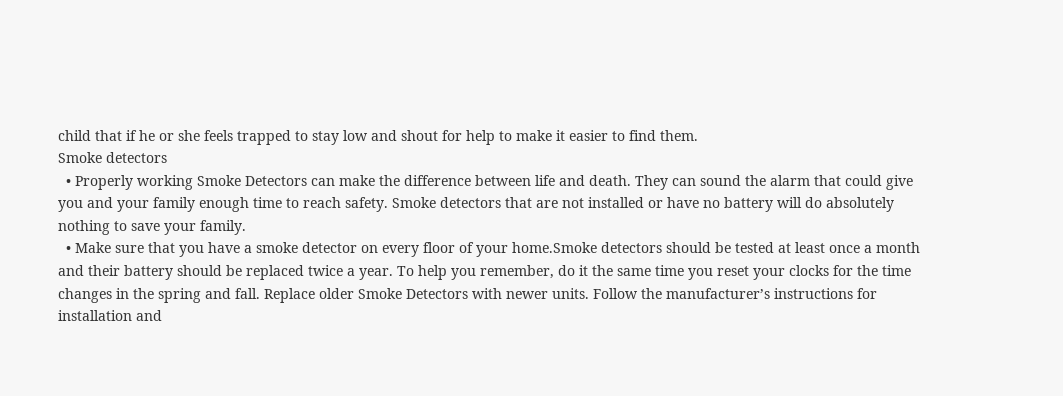child that if he or she feels trapped to stay low and shout for help to make it easier to find them.
Smoke detectors
  • Properly working Smoke Detectors can make the difference between life and death. They can sound the alarm that could give you and your family enough time to reach safety. Smoke detectors that are not installed or have no battery will do absolutely nothing to save your family.
  • Make sure that you have a smoke detector on every floor of your home.Smoke detectors should be tested at least once a month and their battery should be replaced twice a year. To help you remember, do it the same time you reset your clocks for the time changes in the spring and fall. Replace older Smoke Detectors with newer units. Follow the manufacturer’s instructions for installation and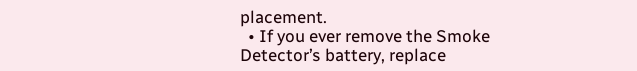placement.
  • If you ever remove the Smoke Detector’s battery, replace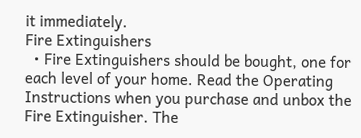it immediately.
Fire Extinguishers
  • Fire Extinguishers should be bought, one for each level of your home. Read the Operating Instructions when you purchase and unbox the Fire Extinguisher. The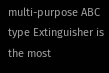multi-purpose ABC type Extinguisher is the most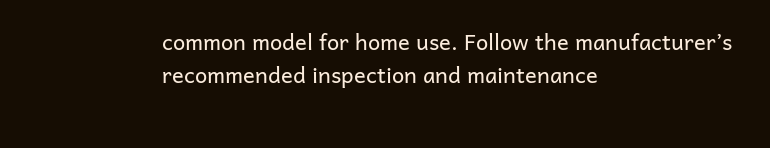common model for home use. Follow the manufacturer’s recommended inspection and maintenance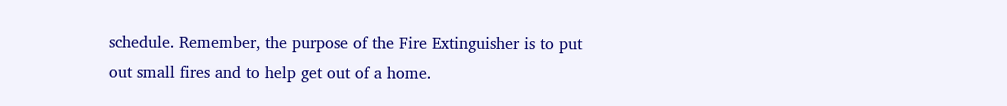schedule. Remember, the purpose of the Fire Extinguisher is to put out small fires and to help get out of a home.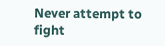Never attempt to fight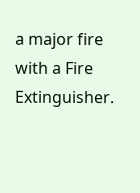a major fire with a Fire Extinguisher.